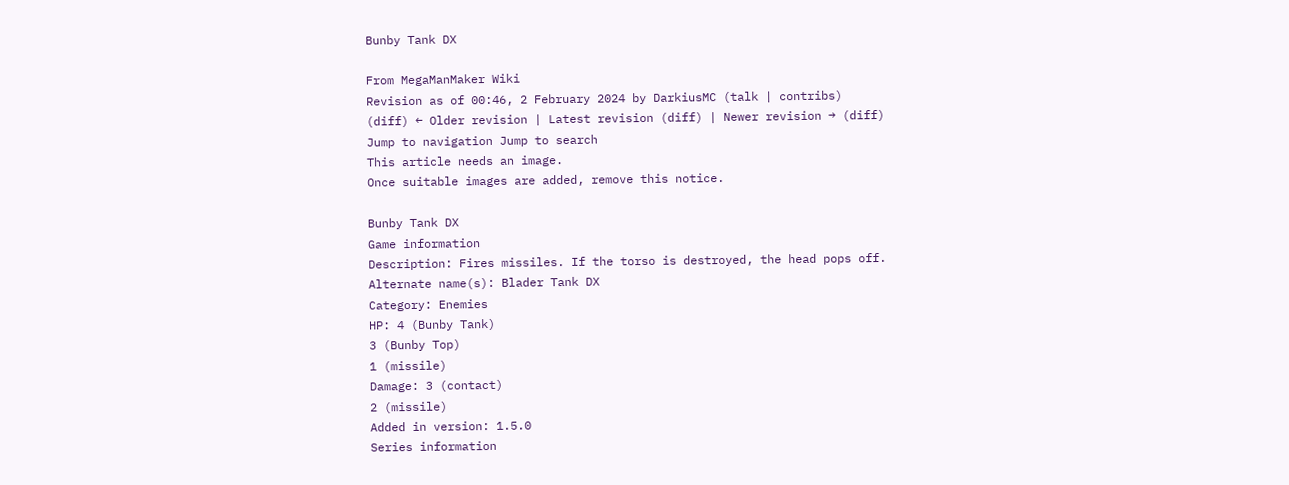Bunby Tank DX

From MegaManMaker Wiki
Revision as of 00:46, 2 February 2024 by DarkiusMC (talk | contribs)
(diff) ← Older revision | Latest revision (diff) | Newer revision → (diff)
Jump to navigation Jump to search
This article needs an image.
Once suitable images are added, remove this notice.

Bunby Tank DX
Game information
Description: Fires missiles. If the torso is destroyed, the head pops off.
Alternate name(s): Blader Tank DX
Category: Enemies
HP: 4 (Bunby Tank)
3 (Bunby Top)
1 (missile)
Damage: 3 (contact)
2 (missile)
Added in version: 1.5.0
Series information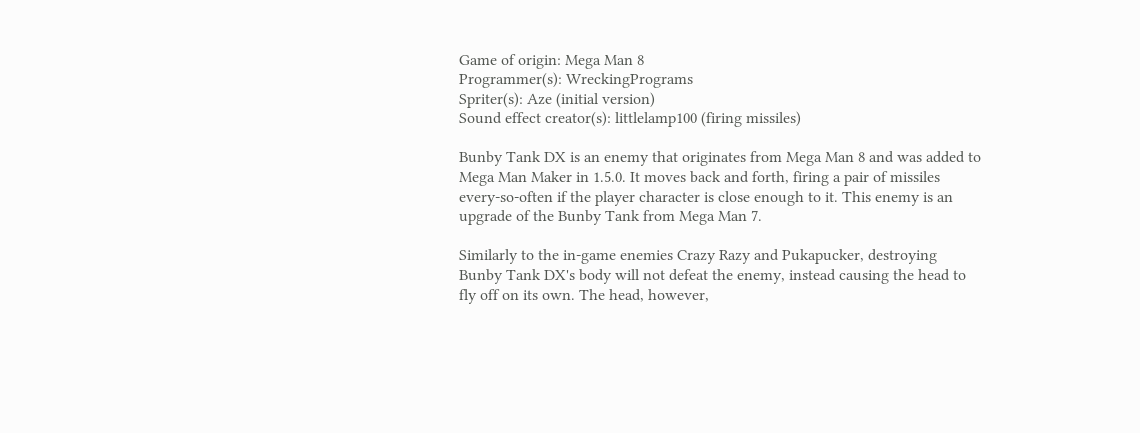Game of origin: Mega Man 8
Programmer(s): WreckingPrograms
Spriter(s): Aze (initial version)
Sound effect creator(s): littlelamp100 (firing missiles)

Bunby Tank DX is an enemy that originates from Mega Man 8 and was added to Mega Man Maker in 1.5.0. It moves back and forth, firing a pair of missiles every-so-often if the player character is close enough to it. This enemy is an upgrade of the Bunby Tank from Mega Man 7.

Similarly to the in-game enemies Crazy Razy and Pukapucker, destroying Bunby Tank DX's body will not defeat the enemy, instead causing the head to fly off on its own. The head, however,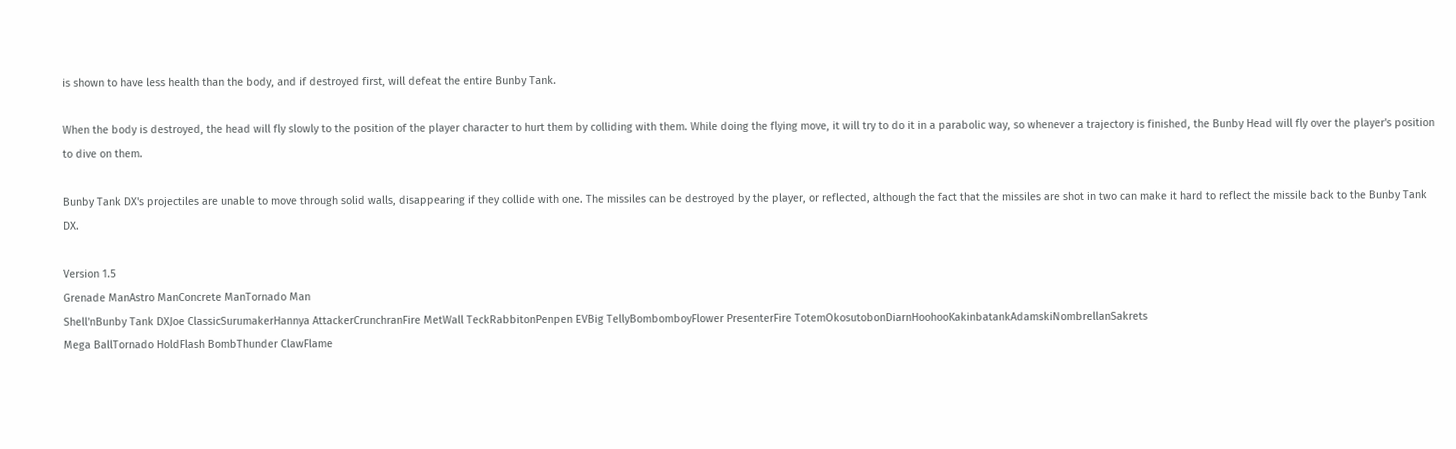is shown to have less health than the body, and if destroyed first, will defeat the entire Bunby Tank.

When the body is destroyed, the head will fly slowly to the position of the player character to hurt them by colliding with them. While doing the flying move, it will try to do it in a parabolic way, so whenever a trajectory is finished, the Bunby Head will fly over the player's position to dive on them.

Bunby Tank DX's projectiles are unable to move through solid walls, disappearing if they collide with one. The missiles can be destroyed by the player, or reflected, although the fact that the missiles are shot in two can make it hard to reflect the missile back to the Bunby Tank DX.

Version 1.5
Grenade ManAstro ManConcrete ManTornado Man
Shell'nBunby Tank DXJoe ClassicSurumakerHannya AttackerCrunchranFire MetWall TeckRabbitonPenpen EVBig TellyBombomboyFlower PresenterFire TotemOkosutobonDiarnHoohooKakinbatankAdamskiNombrellanSakrets
Mega BallTornado HoldFlash BombThunder ClawFlame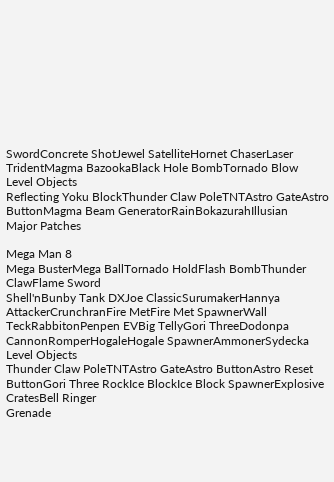SwordConcrete ShotJewel SatelliteHornet ChaserLaser TridentMagma BazookaBlack Hole BombTornado Blow
Level Objects
Reflecting Yoku BlockThunder Claw PoleTNTAstro GateAstro ButtonMagma Beam GeneratorRainBokazurahIllusian
Major Patches

Mega Man 8
Mega BusterMega BallTornado HoldFlash BombThunder ClawFlame Sword
Shell'nBunby Tank DXJoe ClassicSurumakerHannya AttackerCrunchranFire MetFire Met SpawnerWall TeckRabbitonPenpen EVBig TellyGori ThreeDodonpa CannonRomperHogaleHogale SpawnerAmmonerSydecka
Level Objects
Thunder Claw PoleTNTAstro GateAstro ButtonAstro Reset ButtonGori Three RockIce BlockIce Block SpawnerExplosive CratesBell Ringer
Grenade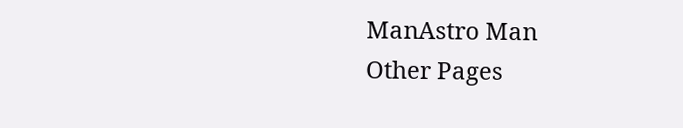ManAstro Man
Other Pages